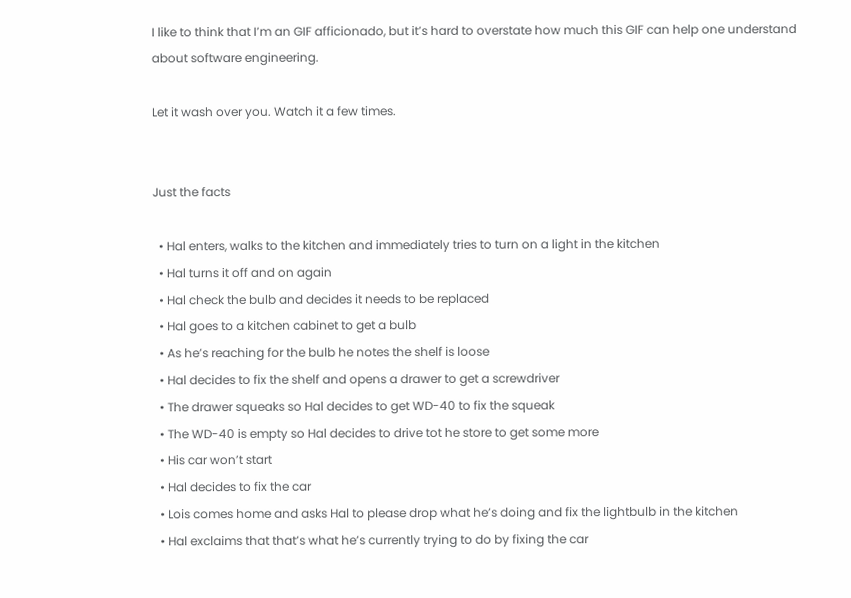I like to think that I’m an GIF afficionado, but it’s hard to overstate how much this GIF can help one understand about software engineering.

Let it wash over you. Watch it a few times.


Just the facts

  • Hal enters, walks to the kitchen and immediately tries to turn on a light in the kitchen
  • Hal turns it off and on again
  • Hal check the bulb and decides it needs to be replaced
  • Hal goes to a kitchen cabinet to get a bulb
  • As he’s reaching for the bulb he notes the shelf is loose
  • Hal decides to fix the shelf and opens a drawer to get a screwdriver
  • The drawer squeaks so Hal decides to get WD-40 to fix the squeak
  • The WD-40 is empty so Hal decides to drive tot he store to get some more
  • His car won’t start
  • Hal decides to fix the car
  • Lois comes home and asks Hal to please drop what he’s doing and fix the lightbulb in the kitchen
  • Hal exclaims that that’s what he’s currently trying to do by fixing the car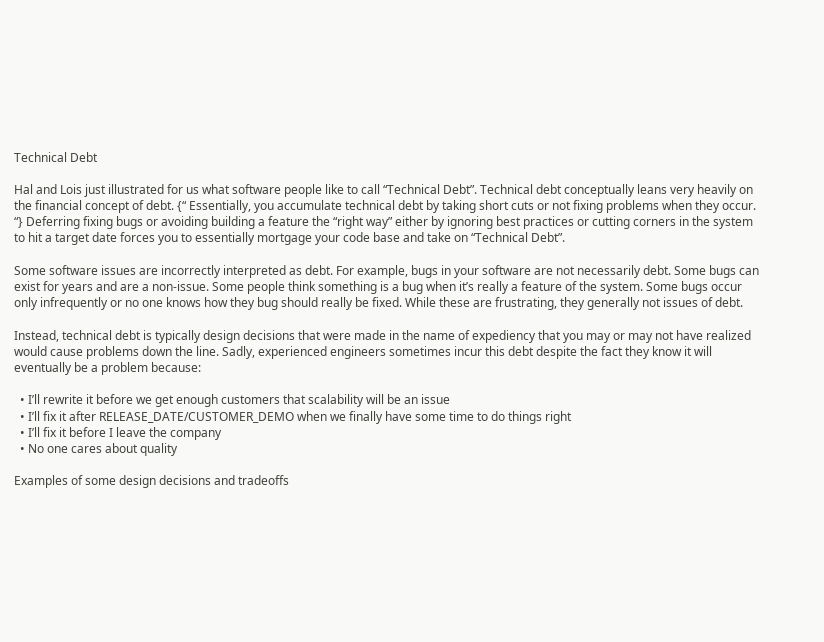Technical Debt

Hal and Lois just illustrated for us what software people like to call “Technical Debt”. Technical debt conceptually leans very heavily on the financial concept of debt. {“ Essentially, you accumulate technical debt by taking short cuts or not fixing problems when they occur. “} Deferring fixing bugs or avoiding building a feature the “right way” either by ignoring best practices or cutting corners in the system to hit a target date forces you to essentially mortgage your code base and take on “Technical Debt”.

Some software issues are incorrectly interpreted as debt. For example, bugs in your software are not necessarily debt. Some bugs can exist for years and are a non-issue. Some people think something is a bug when it’s really a feature of the system. Some bugs occur only infrequently or no one knows how they bug should really be fixed. While these are frustrating, they generally not issues of debt.

Instead, technical debt is typically design decisions that were made in the name of expediency that you may or may not have realized would cause problems down the line. Sadly, experienced engineers sometimes incur this debt despite the fact they know it will eventually be a problem because:

  • I’ll rewrite it before we get enough customers that scalability will be an issue
  • I’ll fix it after RELEASE_DATE/CUSTOMER_DEMO when we finally have some time to do things right
  • I’ll fix it before I leave the company
  • No one cares about quality

Examples of some design decisions and tradeoffs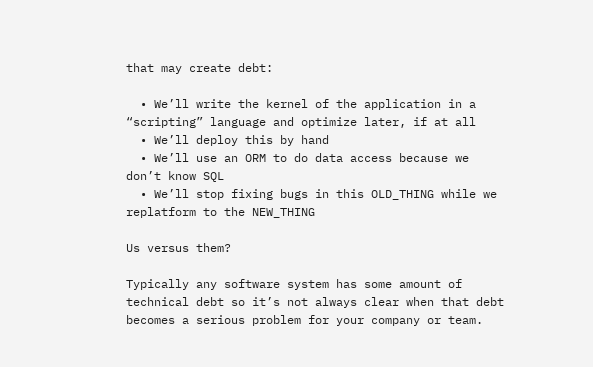that may create debt:

  • We’ll write the kernel of the application in a “scripting” language and optimize later, if at all
  • We’ll deploy this by hand
  • We’ll use an ORM to do data access because we don’t know SQL
  • We’ll stop fixing bugs in this OLD_THING while we replatform to the NEW_THING

Us versus them?

Typically any software system has some amount of technical debt so it’s not always clear when that debt becomes a serious problem for your company or team.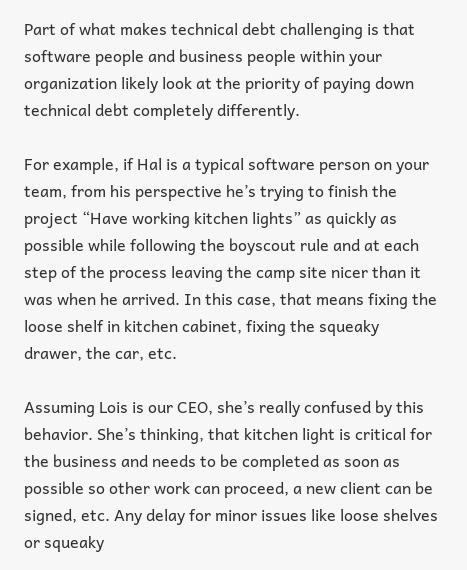Part of what makes technical debt challenging is that software people and business people within your organization likely look at the priority of paying down technical debt completely differently.

For example, if Hal is a typical software person on your team, from his perspective he’s trying to finish the project “Have working kitchen lights” as quickly as possible while following the boyscout rule and at each step of the process leaving the camp site nicer than it was when he arrived. In this case, that means fixing the loose shelf in kitchen cabinet, fixing the squeaky drawer, the car, etc.

Assuming Lois is our CEO, she’s really confused by this behavior. She’s thinking, that kitchen light is critical for the business and needs to be completed as soon as possible so other work can proceed, a new client can be signed, etc. Any delay for minor issues like loose shelves or squeaky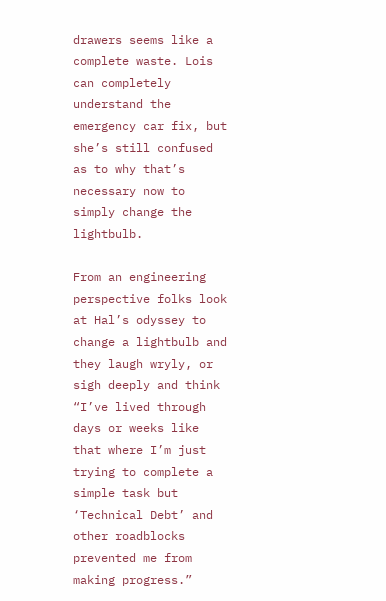drawers seems like a complete waste. Lois can completely understand the emergency car fix, but she’s still confused as to why that’s necessary now to simply change the lightbulb.

From an engineering perspective folks look at Hal’s odyssey to change a lightbulb and they laugh wryly, or sigh deeply and think “I’ve lived through days or weeks like that where I’m just trying to complete a simple task but ‘Technical Debt’ and other roadblocks prevented me from making progress.”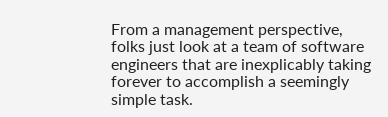From a management perspective, folks just look at a team of software engineers that are inexplicably taking forever to accomplish a seemingly simple task.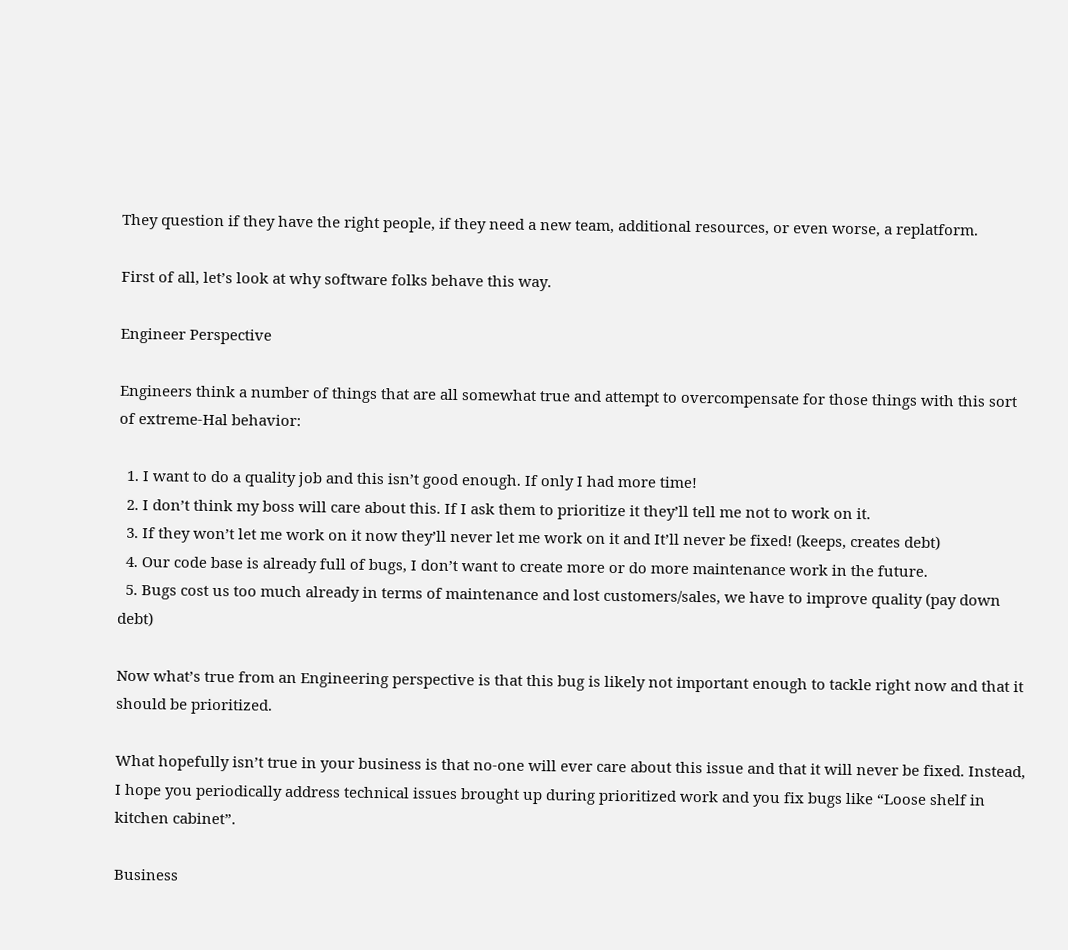They question if they have the right people, if they need a new team, additional resources, or even worse, a replatform.

First of all, let’s look at why software folks behave this way.

Engineer Perspective

Engineers think a number of things that are all somewhat true and attempt to overcompensate for those things with this sort of extreme-Hal behavior:

  1. I want to do a quality job and this isn’t good enough. If only I had more time!
  2. I don’t think my boss will care about this. If I ask them to prioritize it they’ll tell me not to work on it.
  3. If they won’t let me work on it now they’ll never let me work on it and It’ll never be fixed! (keeps, creates debt)
  4. Our code base is already full of bugs, I don’t want to create more or do more maintenance work in the future.
  5. Bugs cost us too much already in terms of maintenance and lost customers/sales, we have to improve quality (pay down debt)

Now what’s true from an Engineering perspective is that this bug is likely not important enough to tackle right now and that it should be prioritized.

What hopefully isn’t true in your business is that no-one will ever care about this issue and that it will never be fixed. Instead, I hope you periodically address technical issues brought up during prioritized work and you fix bugs like “Loose shelf in kitchen cabinet”.

Business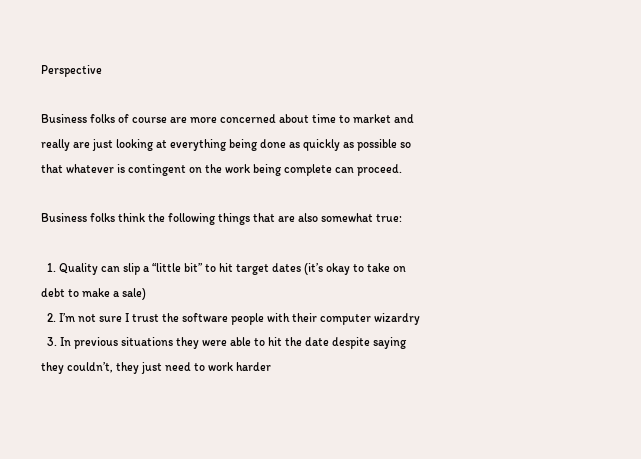Perspective

Business folks of course are more concerned about time to market and really are just looking at everything being done as quickly as possible so that whatever is contingent on the work being complete can proceed.

Business folks think the following things that are also somewhat true:

  1. Quality can slip a “little bit” to hit target dates (it’s okay to take on debt to make a sale)
  2. I’m not sure I trust the software people with their computer wizardry
  3. In previous situations they were able to hit the date despite saying they couldn’t, they just need to work harder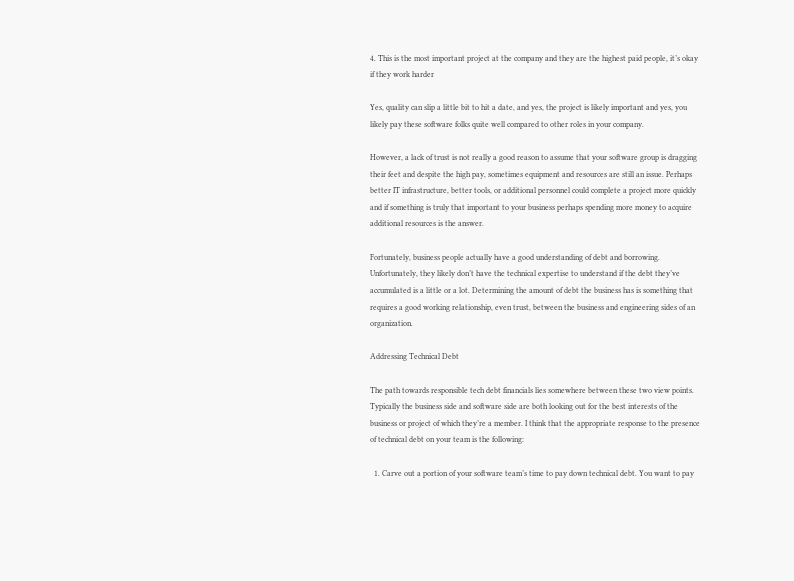4. This is the most important project at the company and they are the highest paid people, it’s okay if they work harder

Yes, quality can slip a little bit to hit a date, and yes, the project is likely important and yes, you likely pay these software folks quite well compared to other roles in your company.

However, a lack of trust is not really a good reason to assume that your software group is dragging their feet and despite the high pay, sometimes equipment and resources are still an issue. Perhaps better IT infrastructure, better tools, or additional personnel could complete a project more quickly and if something is truly that important to your business perhaps spending more money to acquire additional resources is the answer.

Fortunately, business people actually have a good understanding of debt and borrowing. Unfortunately, they likely don’t have the technical expertise to understand if the debt they’ve accumulated is a little or a lot. Determining the amount of debt the business has is something that requires a good working relationship, even trust, between the business and engineering sides of an organization.

Addressing Technical Debt

The path towards responsible tech debt financials lies somewhere between these two view points. Typically the business side and software side are both looking out for the best interests of the business or project of which they’re a member. I think that the appropriate response to the presence of technical debt on your team is the following:

  1. Carve out a portion of your software team’s time to pay down technical debt. You want to pay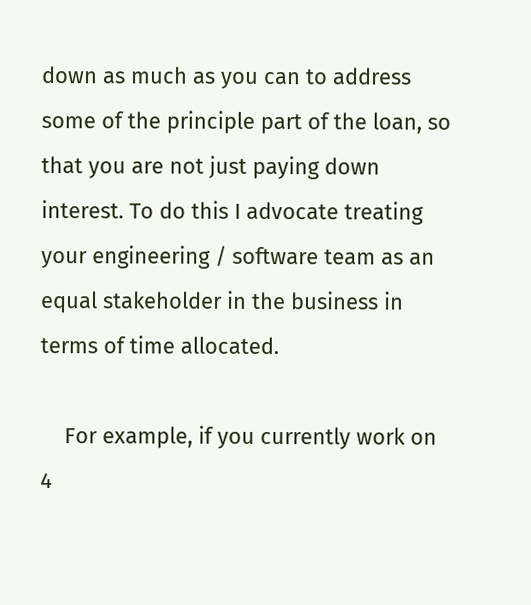down as much as you can to address some of the principle part of the loan, so that you are not just paying down interest. To do this I advocate treating your engineering / software team as an equal stakeholder in the business in terms of time allocated.

    For example, if you currently work on 4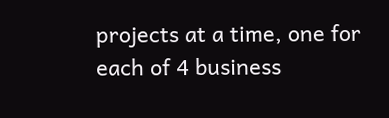projects at a time, one for each of 4 business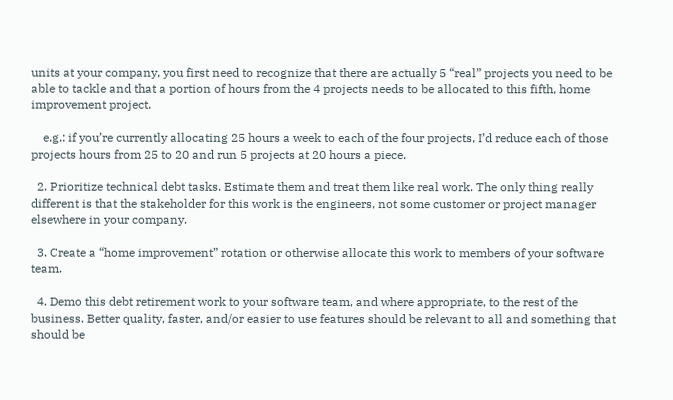units at your company, you first need to recognize that there are actually 5 “real” projects you need to be able to tackle and that a portion of hours from the 4 projects needs to be allocated to this fifth, home improvement project.

    e.g.: if you’re currently allocating 25 hours a week to each of the four projects, I’d reduce each of those projects hours from 25 to 20 and run 5 projects at 20 hours a piece.

  2. Prioritize technical debt tasks. Estimate them and treat them like real work. The only thing really different is that the stakeholder for this work is the engineers, not some customer or project manager elsewhere in your company.

  3. Create a “home improvement” rotation or otherwise allocate this work to members of your software team.

  4. Demo this debt retirement work to your software team, and where appropriate, to the rest of the business. Better quality, faster, and/or easier to use features should be relevant to all and something that should be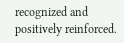recognized and positively reinforced.